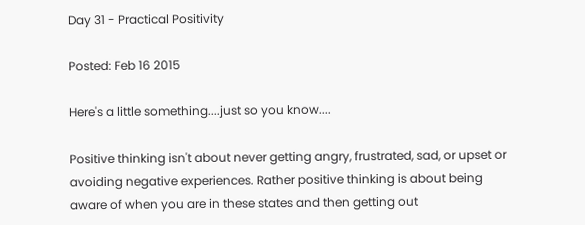Day 31 - Practical Positivity

Posted: Feb 16 2015

Here's a little something....just so you know....

Positive thinking isn't about never getting angry, frustrated, sad, or upset or avoiding negative experiences. Rather positive thinking is about being aware of when you are in these states and then getting out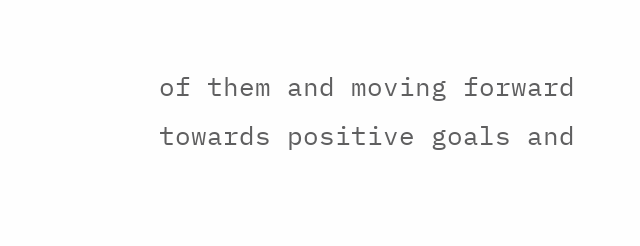of them and moving forward towards positive goals and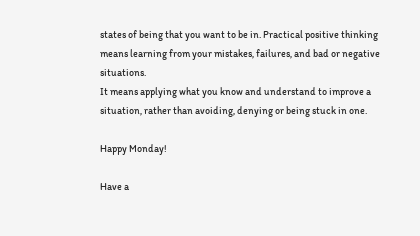states of being that you want to be in. Practical positive thinking means learning from your mistakes, failures, and bad or negative situations.
It means applying what you know and understand to improve a situation, rather than avoiding, denying or being stuck in one.

Happy Monday!

Have a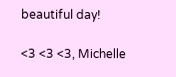beautiful day!

<3 <3 <3, Michelle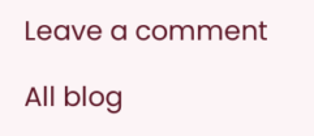Leave a comment

All blog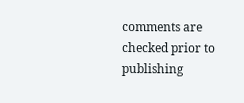comments are checked prior to publishing